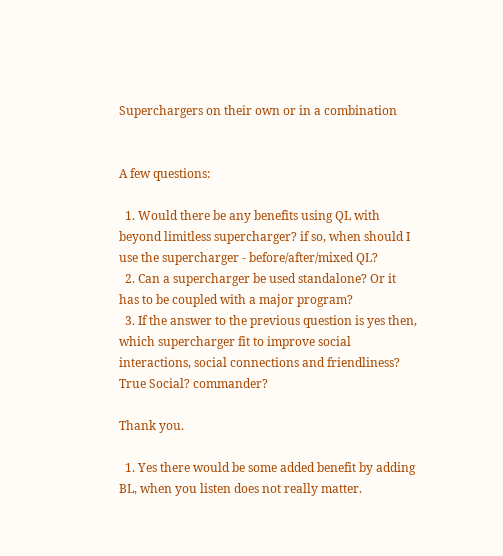Superchargers on their own or in a combination


A few questions:

  1. Would there be any benefits using QL with beyond limitless supercharger? if so, when should I use the supercharger - before/after/mixed QL?
  2. Can a supercharger be used standalone? Or it has to be coupled with a major program?
  3. If the answer to the previous question is yes then, which supercharger fit to improve social interactions, social connections and friendliness? True Social? commander?

Thank you.

  1. Yes there would be some added benefit by adding BL, when you listen does not really matter.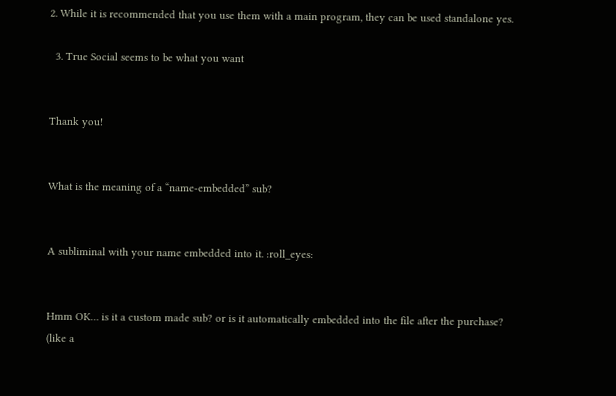2. While it is recommended that you use them with a main program, they can be used standalone yes.

  3. True Social seems to be what you want


Thank you!


What is the meaning of a “name-embedded” sub?


A subliminal with your name embedded into it. :roll_eyes:


Hmm OK… is it a custom made sub? or is it automatically embedded into the file after the purchase? (like a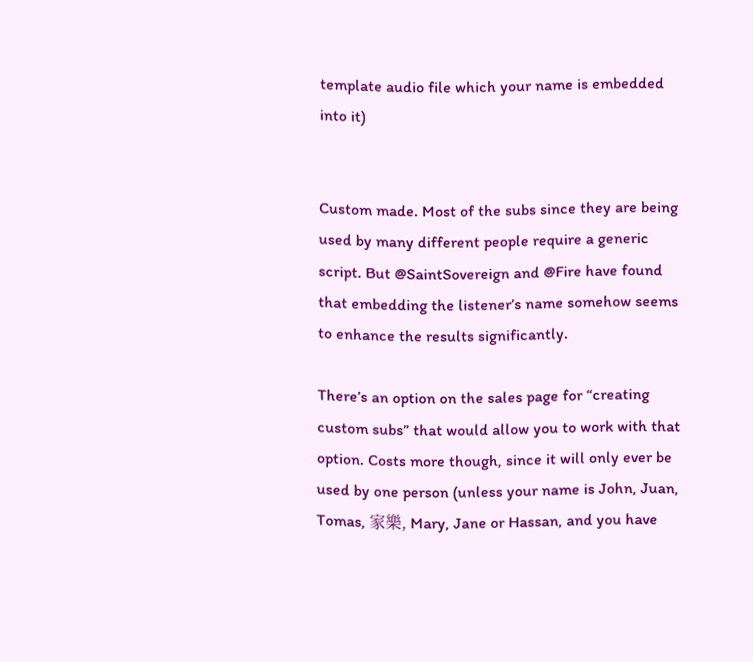template audio file which your name is embedded into it)


Custom made. Most of the subs since they are being used by many different people require a generic script. But @SaintSovereign and @Fire have found that embedding the listener’s name somehow seems to enhance the results significantly.

There’s an option on the sales page for “creating custom subs” that would allow you to work with that option. Costs more though, since it will only ever be used by one person (unless your name is John, Juan, Tomas, 家樂, Mary, Jane or Hassan, and you have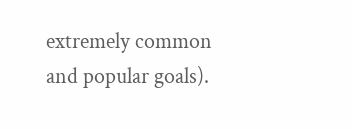extremely common and popular goals).